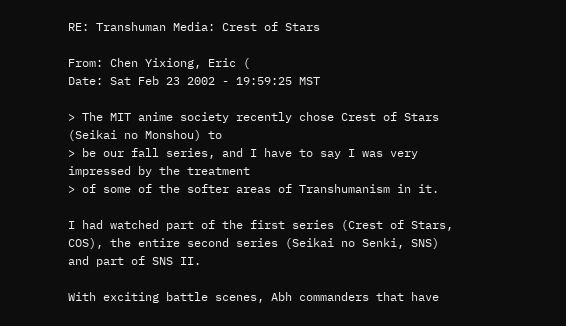RE: Transhuman Media: Crest of Stars

From: Chen Yixiong, Eric (
Date: Sat Feb 23 2002 - 19:59:25 MST

> The MIT anime society recently chose Crest of Stars (Seikai no Monshou) to
> be our fall series, and I have to say I was very impressed by the treatment
> of some of the softer areas of Transhumanism in it.

I had watched part of the first series (Crest of Stars, COS), the entire second series (Seikai no Senki, SNS) and part of SNS II.

With exciting battle scenes, Abh commanders that have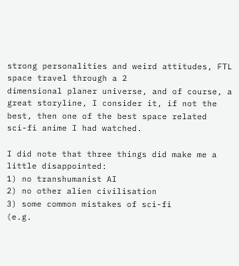strong personalities and weird attitudes, FTL space travel through a 2
dimensional planer universe, and of course, a great storyline, I consider it, if not the best, then one of the best space related
sci-fi anime I had watched.

I did note that three things did make me a little disappointed:
1) no transhumanist AI
2) no other alien civilisation
3) some common mistakes of sci-fi
(e.g.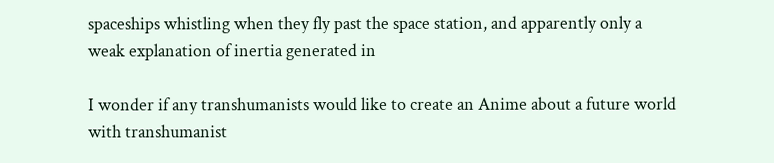spaceships whistling when they fly past the space station, and apparently only a weak explanation of inertia generated in

I wonder if any transhumanists would like to create an Anime about a future world with transhumanist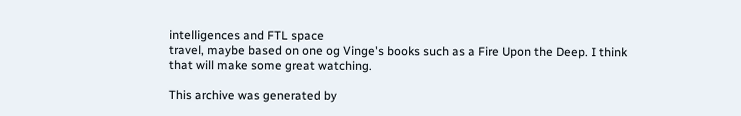intelligences and FTL space
travel, maybe based on one og Vinge's books such as a Fire Upon the Deep. I think that will make some great watching.

This archive was generated by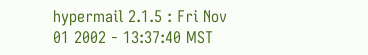hypermail 2.1.5 : Fri Nov 01 2002 - 13:37:40 MST